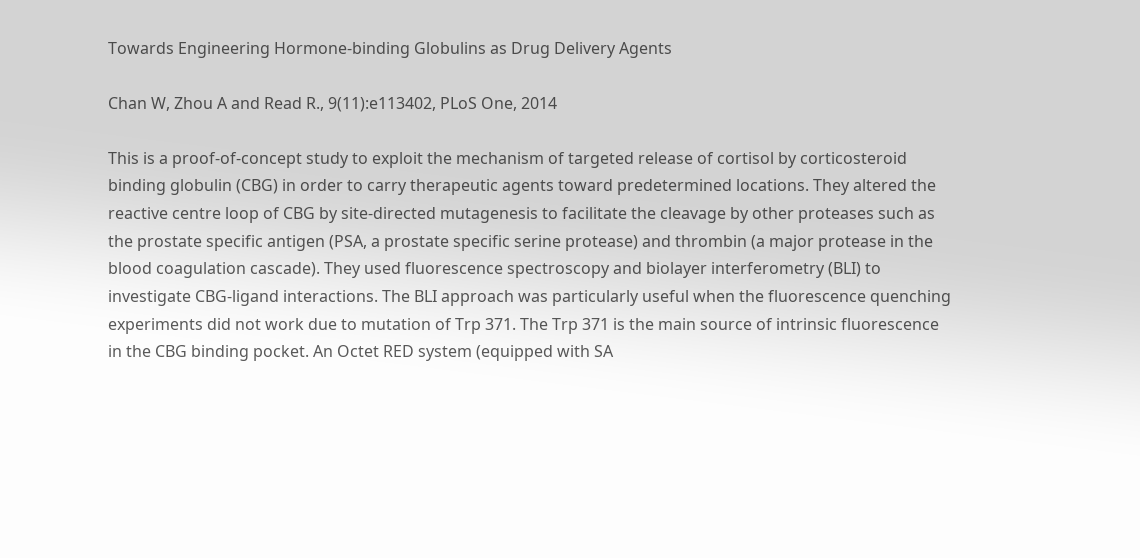Towards Engineering Hormone-binding Globulins as Drug Delivery Agents

Chan W, Zhou A and Read R., 9(11):e113402, PLoS One, 2014

This is a proof-of-concept study to exploit the mechanism of targeted release of cortisol by corticosteroid binding globulin (CBG) in order to carry therapeutic agents toward predetermined locations. They altered the reactive centre loop of CBG by site-directed mutagenesis to facilitate the cleavage by other proteases such as the prostate specific antigen (PSA, a prostate specific serine protease) and thrombin (a major protease in the blood coagulation cascade). They used fluorescence spectroscopy and biolayer interferometry (BLI) to investigate CBG-ligand interactions. The BLI approach was particularly useful when the fluorescence quenching experiments did not work due to mutation of Trp 371. The Trp 371 is the main source of intrinsic fluorescence in the CBG binding pocket. An Octet RED system (equipped with SA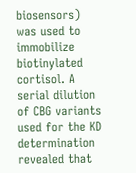biosensors) was used to immobilize biotinylated cortisol. A serial dilution of CBG variants used for the KD determination revealed that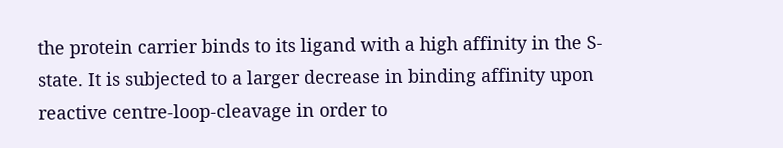the protein carrier binds to its ligand with a high affinity in the S-state. It is subjected to a larger decrease in binding affinity upon reactive centre-loop-cleavage in order to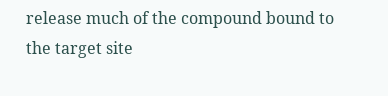release much of the compound bound to the target site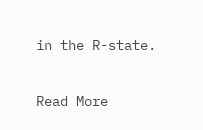in the R-state.

Read More